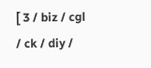[ 3 / biz / cgl / ck / diy /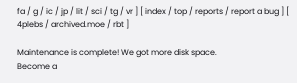fa / g / ic / jp / lit / sci / tg / vr ] [ index / top / reports / report a bug ] [ 4plebs / archived.moe / rbt ]

Maintenance is complete! We got more disk space.
Become a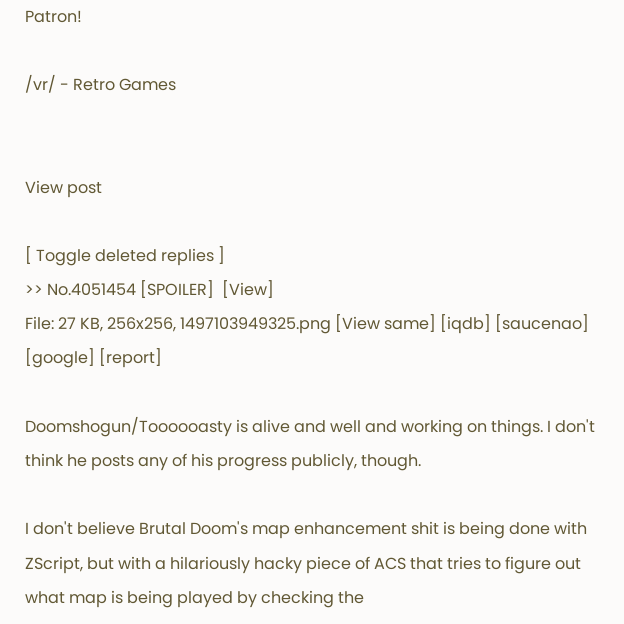Patron!

/vr/ - Retro Games


View post

[ Toggle deleted replies ]
>> No.4051454 [SPOILER]  [View]
File: 27 KB, 256x256, 1497103949325.png [View same] [iqdb] [saucenao] [google] [report]

Doomshogun/Toooooasty is alive and well and working on things. I don't think he posts any of his progress publicly, though.

I don't believe Brutal Doom's map enhancement shit is being done with ZScript, but with a hilariously hacky piece of ACS that tries to figure out what map is being played by checking the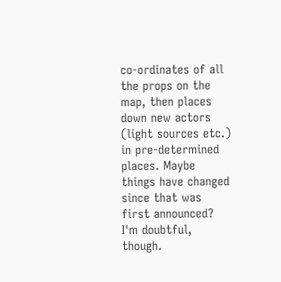co-ordinates of all the props on the map, then places down new actors (light sources etc.) in pre-determined places. Maybe things have changed since that was first announced? I'm doubtful, though.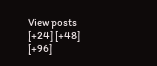View posts [+24] [+48] [+96]